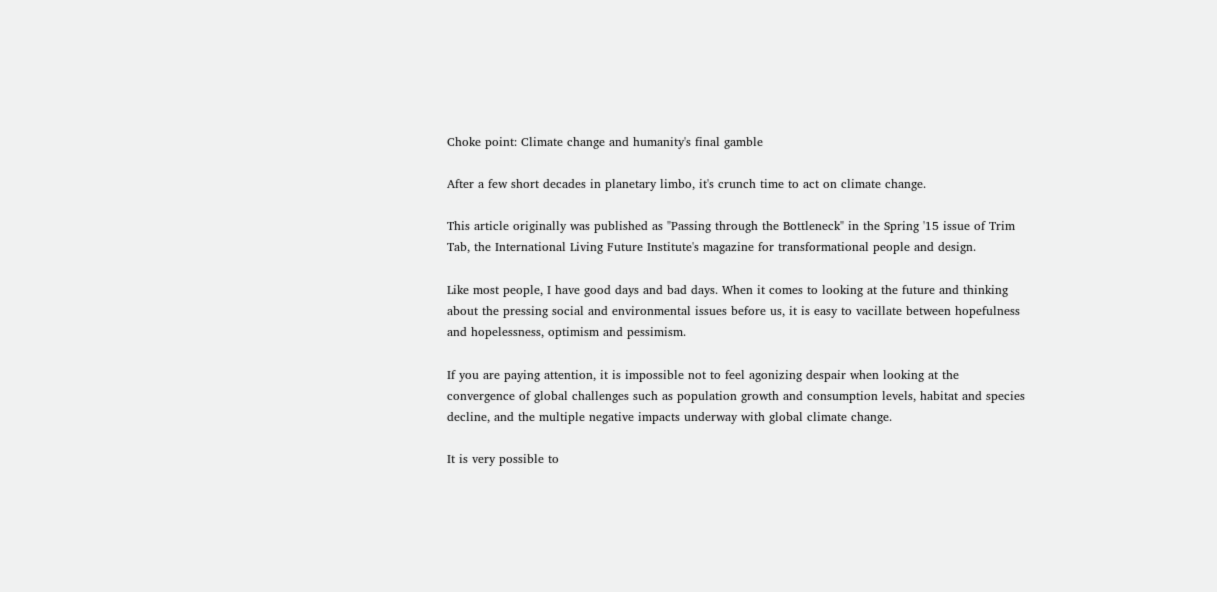Choke point: Climate change and humanity's final gamble

After a few short decades in planetary limbo, it's crunch time to act on climate change.

This article originally was published as "Passing through the Bottleneck" in the Spring '15 issue of Trim Tab, the International Living Future Institute's magazine for transformational people and design.

Like most people, I have good days and bad days. When it comes to looking at the future and thinking about the pressing social and environmental issues before us, it is easy to vacillate between hopefulness and hopelessness, optimism and pessimism.

If you are paying attention, it is impossible not to feel agonizing despair when looking at the convergence of global challenges such as population growth and consumption levels, habitat and species decline, and the multiple negative impacts underway with global climate change.

It is very possible to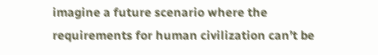imagine a future scenario where the requirements for human civilization can’t be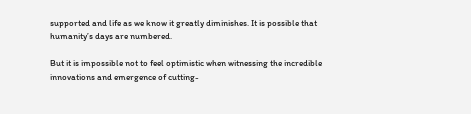supported and life as we know it greatly diminishes. It is possible that humanity’s days are numbered.

But it is impossible not to feel optimistic when witnessing the incredible innovations and emergence of cutting-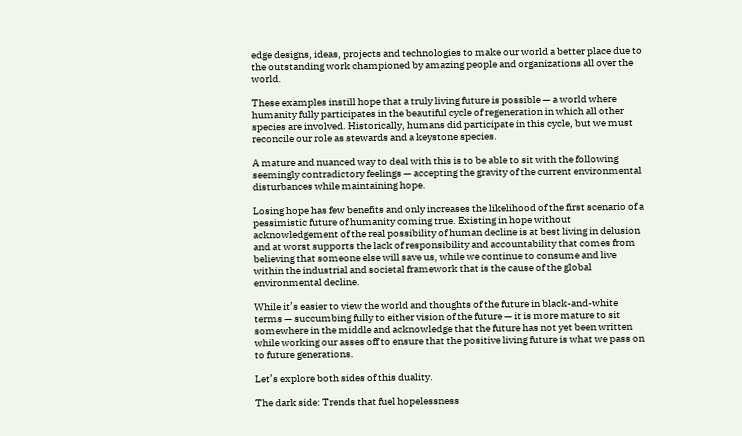edge designs, ideas, projects and technologies to make our world a better place due to the outstanding work championed by amazing people and organizations all over the world.

These examples instill hope that a truly living future is possible — a world where humanity fully participates in the beautiful cycle of regeneration in which all other species are involved. Historically, humans did participate in this cycle, but we must reconcile our role as stewards and a keystone species.

A mature and nuanced way to deal with this is to be able to sit with the following seemingly contradictory feelings — accepting the gravity of the current environmental disturbances while maintaining hope.

Losing hope has few benefits and only increases the likelihood of the first scenario of a pessimistic future of humanity coming true. Existing in hope without acknowledgement of the real possibility of human decline is at best living in delusion and at worst supports the lack of responsibility and accountability that comes from believing that someone else will save us, while we continue to consume and live within the industrial and societal framework that is the cause of the global environmental decline.

While it’s easier to view the world and thoughts of the future in black-and-white terms — succumbing fully to either vision of the future — it is more mature to sit somewhere in the middle and acknowledge that the future has not yet been written while working our asses off to ensure that the positive living future is what we pass on to future generations.

Let’s explore both sides of this duality.

The dark side: Trends that fuel hopelessness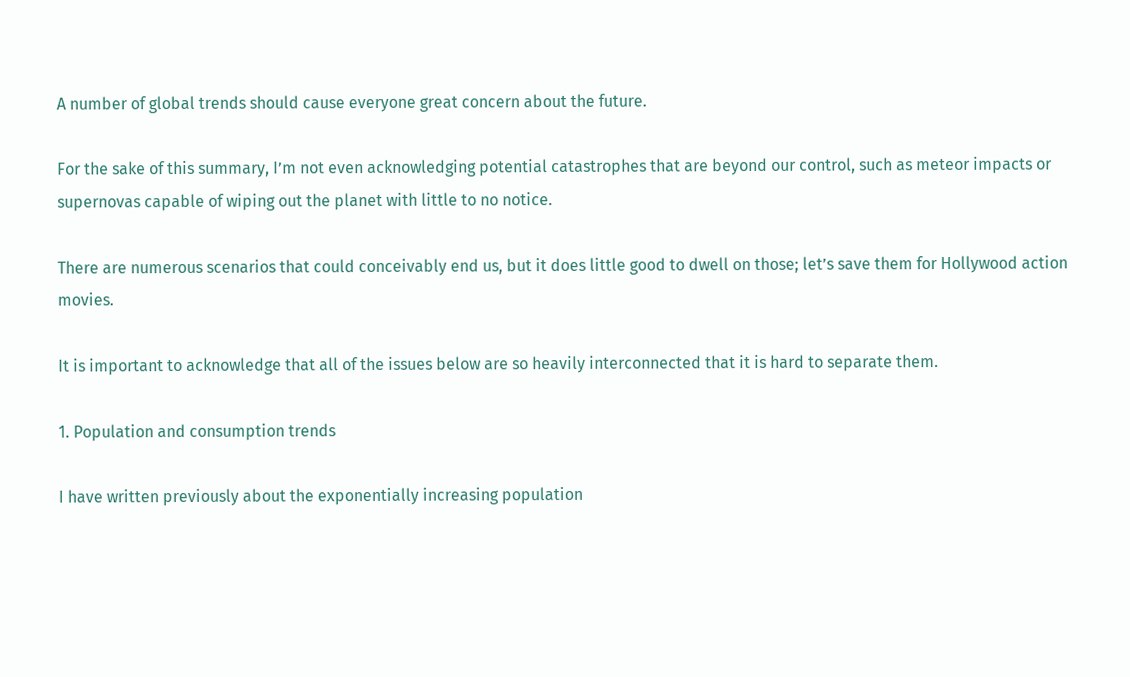A number of global trends should cause everyone great concern about the future.

For the sake of this summary, I’m not even acknowledging potential catastrophes that are beyond our control, such as meteor impacts or supernovas capable of wiping out the planet with little to no notice.

There are numerous scenarios that could conceivably end us, but it does little good to dwell on those; let’s save them for Hollywood action movies.

It is important to acknowledge that all of the issues below are so heavily interconnected that it is hard to separate them.

1. Population and consumption trends

I have written previously about the exponentially increasing population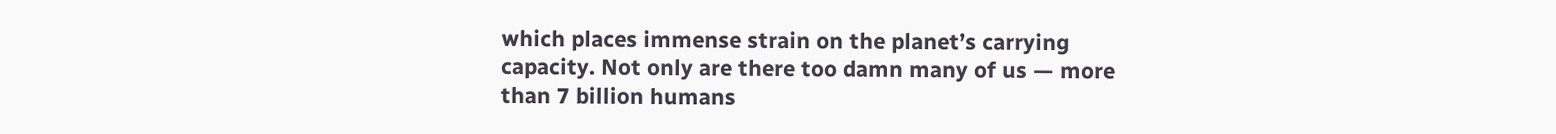which places immense strain on the planet’s carrying capacity. Not only are there too damn many of us — more than 7 billion humans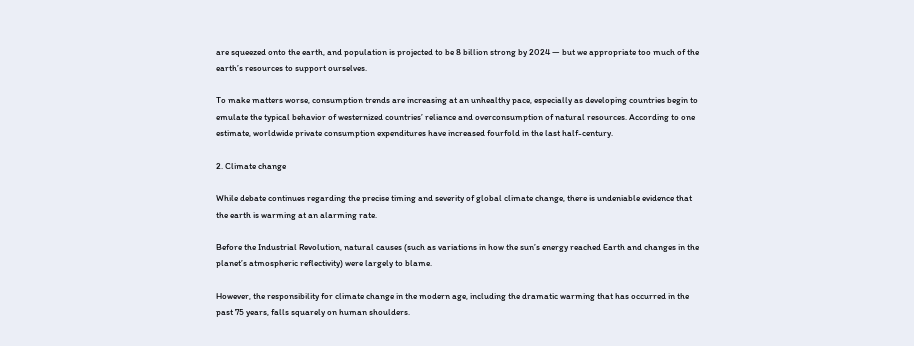are squeezed onto the earth, and population is projected to be 8 billion strong by 2024 — but we appropriate too much of the earth’s resources to support ourselves.

To make matters worse, consumption trends are increasing at an unhealthy pace, especially as developing countries begin to emulate the typical behavior of westernized countries’ reliance and overconsumption of natural resources. According to one estimate, worldwide private consumption expenditures have increased fourfold in the last half-century.

2. Climate change

While debate continues regarding the precise timing and severity of global climate change, there is undeniable evidence that the earth is warming at an alarming rate.

Before the Industrial Revolution, natural causes (such as variations in how the sun’s energy reached Earth and changes in the planet’s atmospheric reflectivity) were largely to blame.

However, the responsibility for climate change in the modern age, including the dramatic warming that has occurred in the past 75 years, falls squarely on human shoulders.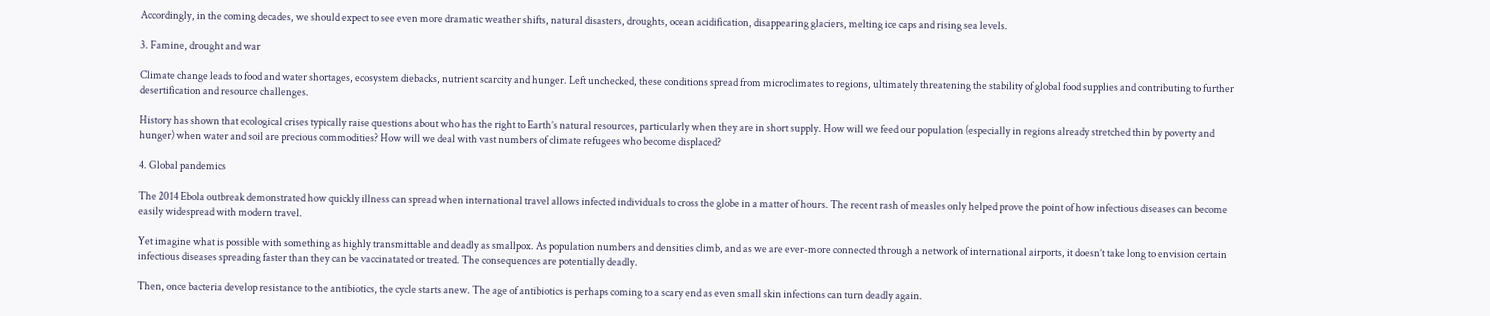Accordingly, in the coming decades, we should expect to see even more dramatic weather shifts, natural disasters, droughts, ocean acidification, disappearing glaciers, melting ice caps and rising sea levels.

3. Famine, drought and war

Climate change leads to food and water shortages, ecosystem diebacks, nutrient scarcity and hunger. Left unchecked, these conditions spread from microclimates to regions, ultimately threatening the stability of global food supplies and contributing to further desertification and resource challenges.

History has shown that ecological crises typically raise questions about who has the right to Earth’s natural resources, particularly when they are in short supply. How will we feed our population (especially in regions already stretched thin by poverty and hunger) when water and soil are precious commodities? How will we deal with vast numbers of climate refugees who become displaced?

4. Global pandemics

The 2014 Ebola outbreak demonstrated how quickly illness can spread when international travel allows infected individuals to cross the globe in a matter of hours. The recent rash of measles only helped prove the point of how infectious diseases can become easily widespread with modern travel.

Yet imagine what is possible with something as highly transmittable and deadly as smallpox. As population numbers and densities climb, and as we are ever-more connected through a network of international airports, it doesn’t take long to envision certain infectious diseases spreading faster than they can be vaccinatated or treated. The consequences are potentially deadly.

Then, once bacteria develop resistance to the antibiotics, the cycle starts anew. The age of antibiotics is perhaps coming to a scary end as even small skin infections can turn deadly again.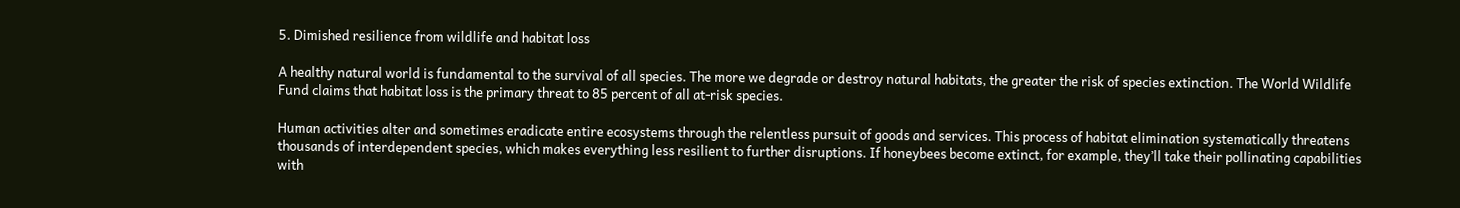5. Dimished resilience from wildlife and habitat loss

A healthy natural world is fundamental to the survival of all species. The more we degrade or destroy natural habitats, the greater the risk of species extinction. The World Wildlife Fund claims that habitat loss is the primary threat to 85 percent of all at-risk species.

Human activities alter and sometimes eradicate entire ecosystems through the relentless pursuit of goods and services. This process of habitat elimination systematically threatens thousands of interdependent species, which makes everything less resilient to further disruptions. If honeybees become extinct, for example, they’ll take their pollinating capabilities with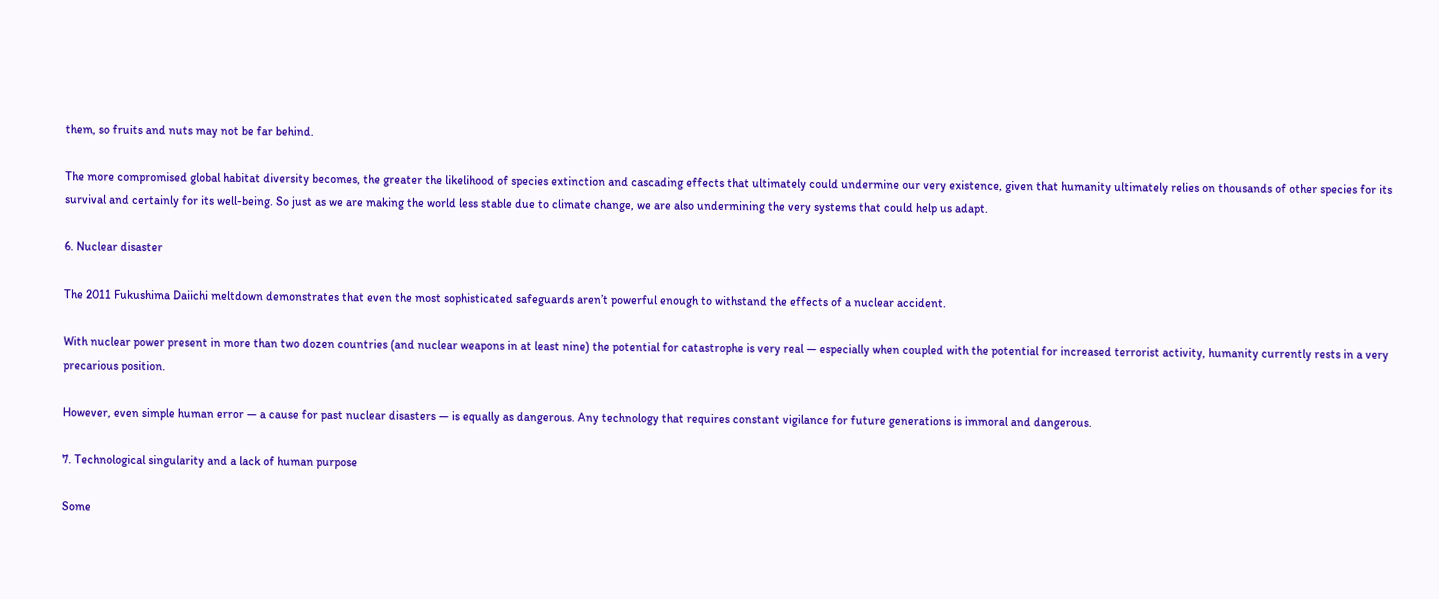them, so fruits and nuts may not be far behind.

The more compromised global habitat diversity becomes, the greater the likelihood of species extinction and cascading effects that ultimately could undermine our very existence, given that humanity ultimately relies on thousands of other species for its survival and certainly for its well-being. So just as we are making the world less stable due to climate change, we are also undermining the very systems that could help us adapt.

6. Nuclear disaster

The 2011 Fukushima Daiichi meltdown demonstrates that even the most sophisticated safeguards aren’t powerful enough to withstand the effects of a nuclear accident.

With nuclear power present in more than two dozen countries (and nuclear weapons in at least nine) the potential for catastrophe is very real — especially when coupled with the potential for increased terrorist activity, humanity currently rests in a very precarious position.

However, even simple human error — a cause for past nuclear disasters — is equally as dangerous. Any technology that requires constant vigilance for future generations is immoral and dangerous.

7. Technological singularity and a lack of human purpose

Some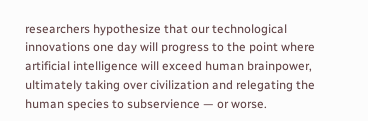researchers hypothesize that our technological innovations one day will progress to the point where artificial intelligence will exceed human brainpower, ultimately taking over civilization and relegating the human species to subservience — or worse.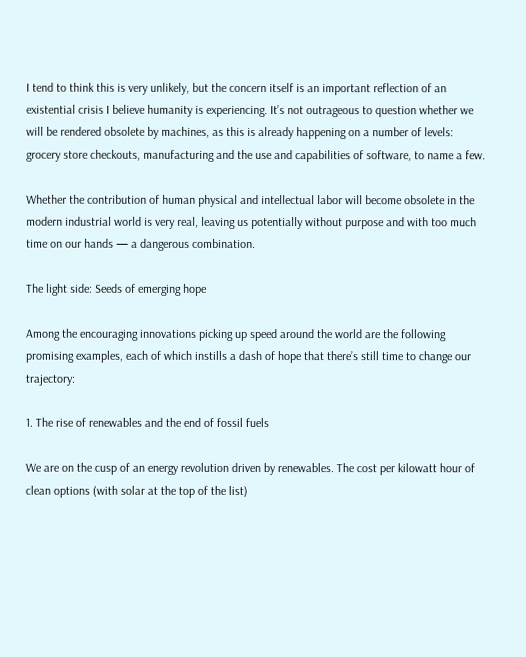I tend to think this is very unlikely, but the concern itself is an important reflection of an existential crisis I believe humanity is experiencing. It’s not outrageous to question whether we will be rendered obsolete by machines, as this is already happening on a number of levels: grocery store checkouts, manufacturing and the use and capabilities of software, to name a few.

Whether the contribution of human physical and intellectual labor will become obsolete in the modern industrial world is very real, leaving us potentially without purpose and with too much time on our hands — a dangerous combination.

The light side: Seeds of emerging hope

Among the encouraging innovations picking up speed around the world are the following promising examples, each of which instills a dash of hope that there’s still time to change our trajectory:

1. The rise of renewables and the end of fossil fuels

We are on the cusp of an energy revolution driven by renewables. The cost per kilowatt hour of clean options (with solar at the top of the list)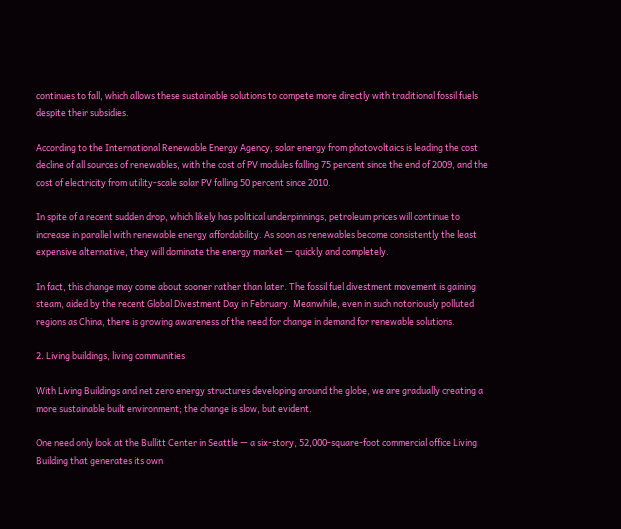continues to fall, which allows these sustainable solutions to compete more directly with traditional fossil fuels despite their subsidies.

According to the International Renewable Energy Agency, solar energy from photovoltaics is leading the cost decline of all sources of renewables, with the cost of PV modules falling 75 percent since the end of 2009, and the cost of electricity from utility-scale solar PV falling 50 percent since 2010.

In spite of a recent sudden drop, which likely has political underpinnings, petroleum prices will continue to increase in parallel with renewable energy affordability. As soon as renewables become consistently the least expensive alternative, they will dominate the energy market — quickly and completely.

In fact, this change may come about sooner rather than later. The fossil fuel divestment movement is gaining steam, aided by the recent Global Divestment Day in February. Meanwhile, even in such notoriously polluted regions as China, there is growing awareness of the need for change in demand for renewable solutions.

2. Living buildings, living communities

With Living Buildings and net zero energy structures developing around the globe, we are gradually creating a more sustainable built environment; the change is slow, but evident.

One need only look at the Bullitt Center in Seattle — a six-story, 52,000-square-foot commercial office Living Building that generates its own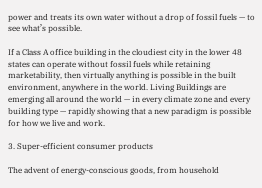power and treats its own water without a drop of fossil fuels — to see what’s possible.

If a Class A office building in the cloudiest city in the lower 48 states can operate without fossil fuels while retaining marketability, then virtually anything is possible in the built environment, anywhere in the world. Living Buildings are emerging all around the world — in every climate zone and every building type — rapidly showing that a new paradigm is possible for how we live and work.

3. Super-efficient consumer products

The advent of energy-conscious goods, from household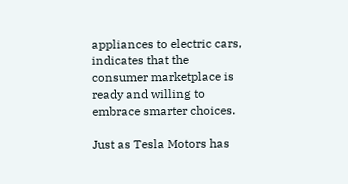appliances to electric cars, indicates that the consumer marketplace is ready and willing to embrace smarter choices.

Just as Tesla Motors has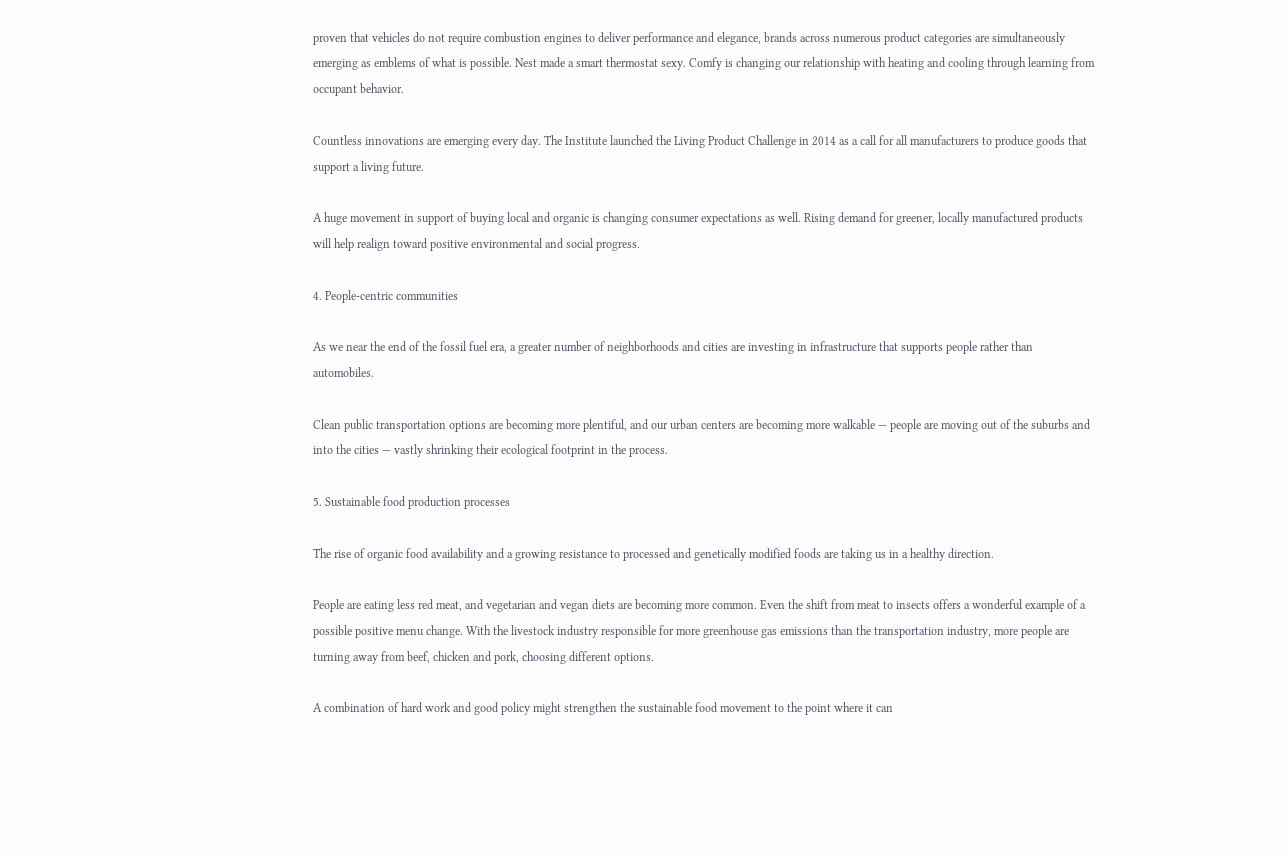proven that vehicles do not require combustion engines to deliver performance and elegance, brands across numerous product categories are simultaneously emerging as emblems of what is possible. Nest made a smart thermostat sexy. Comfy is changing our relationship with heating and cooling through learning from occupant behavior.

Countless innovations are emerging every day. The Institute launched the Living Product Challenge in 2014 as a call for all manufacturers to produce goods that support a living future.

A huge movement in support of buying local and organic is changing consumer expectations as well. Rising demand for greener, locally manufactured products will help realign toward positive environmental and social progress.

4. People-centric communities

As we near the end of the fossil fuel era, a greater number of neighborhoods and cities are investing in infrastructure that supports people rather than automobiles.

Clean public transportation options are becoming more plentiful, and our urban centers are becoming more walkable — people are moving out of the suburbs and into the cities — vastly shrinking their ecological footprint in the process.

5. Sustainable food production processes

The rise of organic food availability and a growing resistance to processed and genetically modified foods are taking us in a healthy direction.

People are eating less red meat, and vegetarian and vegan diets are becoming more common. Even the shift from meat to insects offers a wonderful example of a possible positive menu change. With the livestock industry responsible for more greenhouse gas emissions than the transportation industry, more people are turning away from beef, chicken and pork, choosing different options.

A combination of hard work and good policy might strengthen the sustainable food movement to the point where it can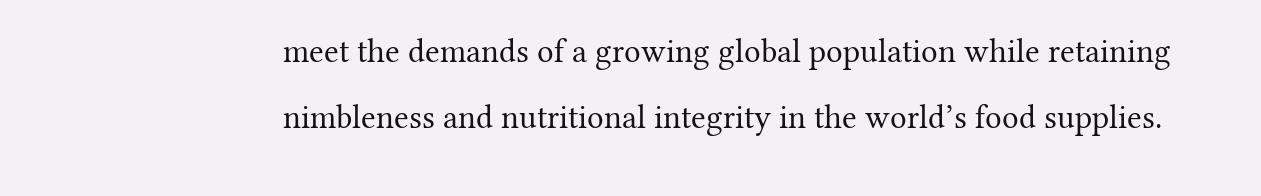meet the demands of a growing global population while retaining nimbleness and nutritional integrity in the world’s food supplies.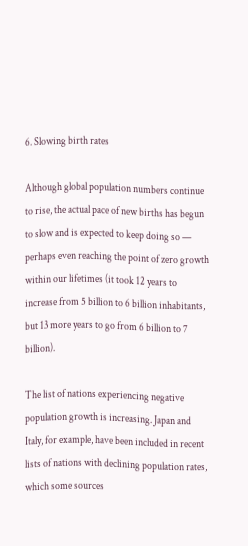6. Slowing birth rates

Although global population numbers continue to rise, the actual pace of new births has begun to slow and is expected to keep doing so — perhaps even reaching the point of zero growth within our lifetimes (it took 12 years to increase from 5 billion to 6 billion inhabitants, but 13 more years to go from 6 billion to 7 billion).

The list of nations experiencing negative population growth is increasing. Japan and Italy, for example, have been included in recent lists of nations with declining population rates, which some sources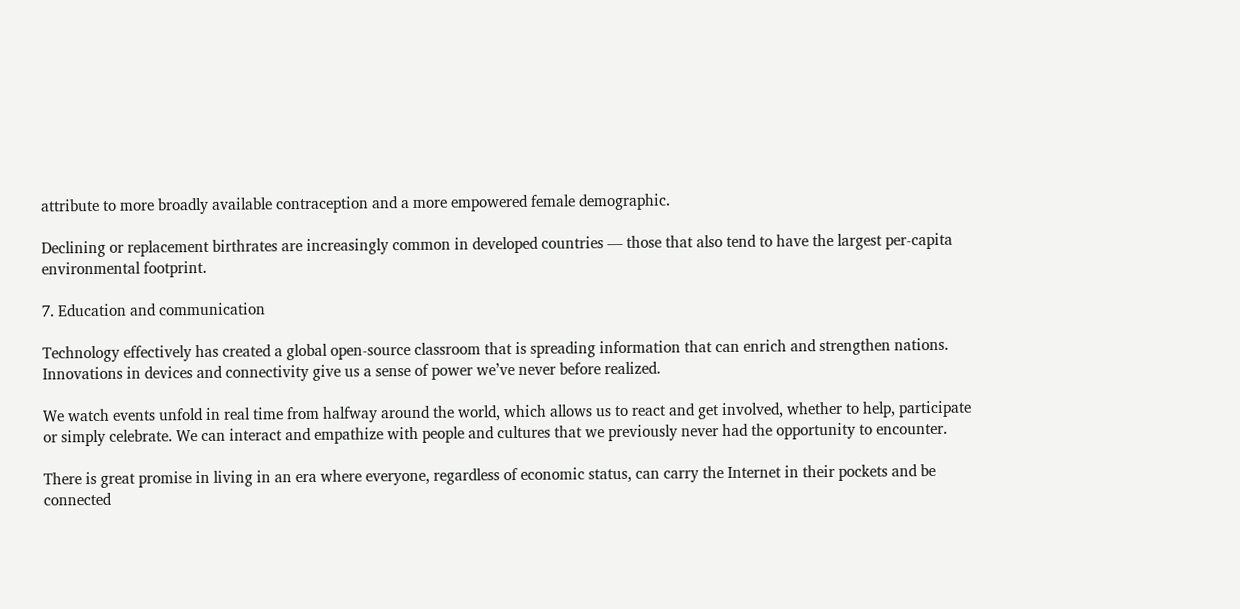attribute to more broadly available contraception and a more empowered female demographic.

Declining or replacement birthrates are increasingly common in developed countries — those that also tend to have the largest per-capita environmental footprint.

7. Education and communication

Technology effectively has created a global open-source classroom that is spreading information that can enrich and strengthen nations. Innovations in devices and connectivity give us a sense of power we’ve never before realized.

We watch events unfold in real time from halfway around the world, which allows us to react and get involved, whether to help, participate or simply celebrate. We can interact and empathize with people and cultures that we previously never had the opportunity to encounter.

There is great promise in living in an era where everyone, regardless of economic status, can carry the Internet in their pockets and be connected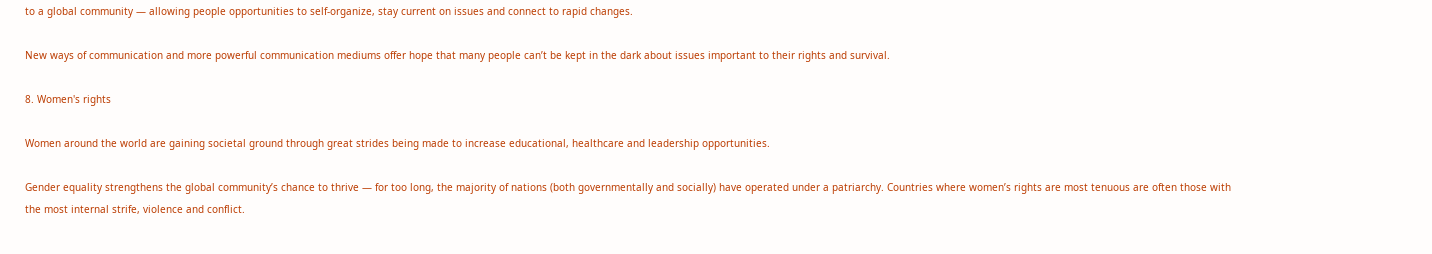to a global community — allowing people opportunities to self-organize, stay current on issues and connect to rapid changes.

New ways of communication and more powerful communication mediums offer hope that many people can’t be kept in the dark about issues important to their rights and survival.

8. Women's rights

Women around the world are gaining societal ground through great strides being made to increase educational, healthcare and leadership opportunities.

Gender equality strengthens the global community’s chance to thrive — for too long, the majority of nations (both governmentally and socially) have operated under a patriarchy. Countries where women’s rights are most tenuous are often those with the most internal strife, violence and conflict.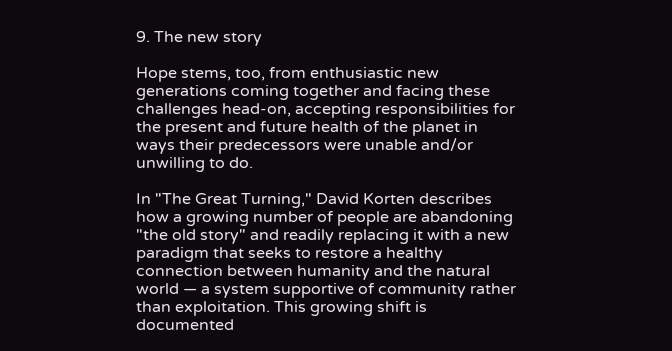9. The new story

Hope stems, too, from enthusiastic new generations coming together and facing these challenges head-on, accepting responsibilities for the present and future health of the planet in ways their predecessors were unable and/or unwilling to do.

In "The Great Turning," David Korten describes how a growing number of people are abandoning "the old story" and readily replacing it with a new paradigm that seeks to restore a healthy connection between humanity and the natural world — a system supportive of community rather than exploitation. This growing shift is documented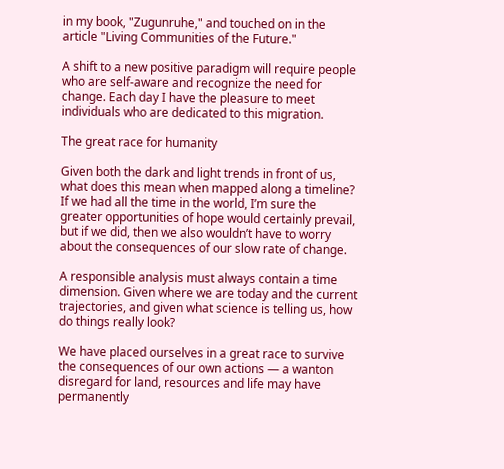in my book, "Zugunruhe," and touched on in the article "Living Communities of the Future."

A shift to a new positive paradigm will require people who are self-aware and recognize the need for change. Each day I have the pleasure to meet individuals who are dedicated to this migration.

The great race for humanity

Given both the dark and light trends in front of us, what does this mean when mapped along a timeline? If we had all the time in the world, I’m sure the greater opportunities of hope would certainly prevail, but if we did, then we also wouldn’t have to worry about the consequences of our slow rate of change.

A responsible analysis must always contain a time dimension. Given where we are today and the current trajectories, and given what science is telling us, how do things really look?

We have placed ourselves in a great race to survive the consequences of our own actions — a wanton disregard for land, resources and life may have permanently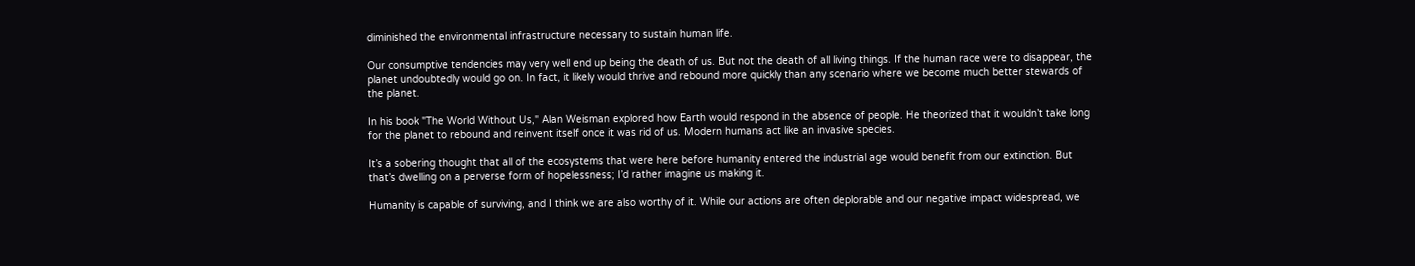diminished the environmental infrastructure necessary to sustain human life.

Our consumptive tendencies may very well end up being the death of us. But not the death of all living things. If the human race were to disappear, the planet undoubtedly would go on. In fact, it likely would thrive and rebound more quickly than any scenario where we become much better stewards of the planet.

In his book "The World Without Us," Alan Weisman explored how Earth would respond in the absence of people. He theorized that it wouldn’t take long for the planet to rebound and reinvent itself once it was rid of us. Modern humans act like an invasive species.

It’s a sobering thought that all of the ecosystems that were here before humanity entered the industrial age would benefit from our extinction. But that’s dwelling on a perverse form of hopelessness; I’d rather imagine us making it.

Humanity is capable of surviving, and I think we are also worthy of it. While our actions are often deplorable and our negative impact widespread, we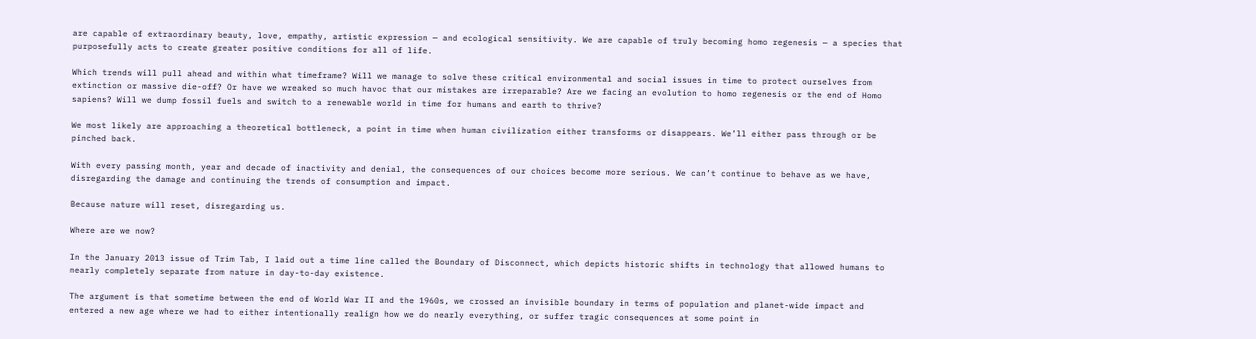are capable of extraordinary beauty, love, empathy, artistic expression — and ecological sensitivity. We are capable of truly becoming homo regenesis — a species that purposefully acts to create greater positive conditions for all of life.

Which trends will pull ahead and within what timeframe? Will we manage to solve these critical environmental and social issues in time to protect ourselves from extinction or massive die-off? Or have we wreaked so much havoc that our mistakes are irreparable? Are we facing an evolution to homo regenesis or the end of Homo sapiens? Will we dump fossil fuels and switch to a renewable world in time for humans and earth to thrive?

We most likely are approaching a theoretical bottleneck, a point in time when human civilization either transforms or disappears. We’ll either pass through or be pinched back.

With every passing month, year and decade of inactivity and denial, the consequences of our choices become more serious. We can’t continue to behave as we have, disregarding the damage and continuing the trends of consumption and impact.

Because nature will reset, disregarding us.

Where are we now?

In the January 2013 issue of Trim Tab, I laid out a time line called the Boundary of Disconnect, which depicts historic shifts in technology that allowed humans to nearly completely separate from nature in day-to-day existence.

The argument is that sometime between the end of World War II and the 1960s, we crossed an invisible boundary in terms of population and planet-wide impact and entered a new age where we had to either intentionally realign how we do nearly everything, or suffer tragic consequences at some point in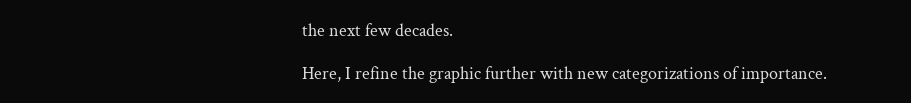the next few decades.

Here, I refine the graphic further with new categorizations of importance.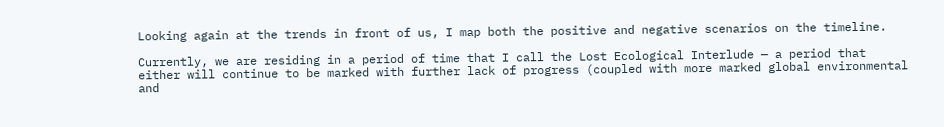Looking again at the trends in front of us, I map both the positive and negative scenarios on the timeline.

Currently, we are residing in a period of time that I call the Lost Ecological Interlude — a period that either will continue to be marked with further lack of progress (coupled with more marked global environmental and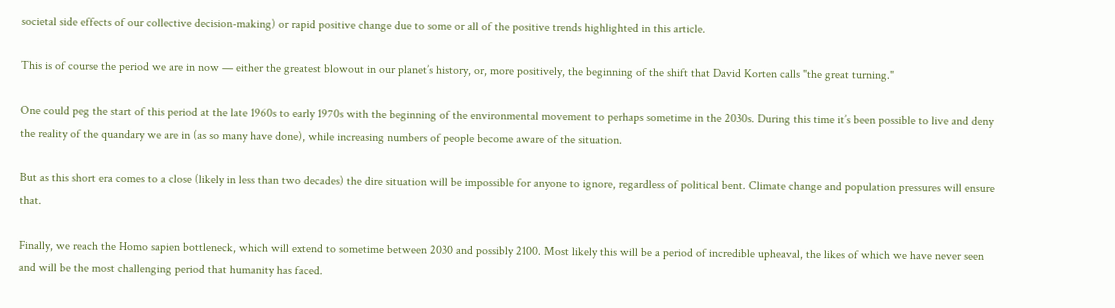societal side effects of our collective decision-making) or rapid positive change due to some or all of the positive trends highlighted in this article.

This is of course the period we are in now — either the greatest blowout in our planet’s history, or, more positively, the beginning of the shift that David Korten calls "the great turning."

One could peg the start of this period at the late 1960s to early 1970s with the beginning of the environmental movement to perhaps sometime in the 2030s. During this time it’s been possible to live and deny the reality of the quandary we are in (as so many have done), while increasing numbers of people become aware of the situation.

But as this short era comes to a close (likely in less than two decades) the dire situation will be impossible for anyone to ignore, regardless of political bent. Climate change and population pressures will ensure that.

Finally, we reach the Homo sapien bottleneck, which will extend to sometime between 2030 and possibly 2100. Most likely this will be a period of incredible upheaval, the likes of which we have never seen and will be the most challenging period that humanity has faced.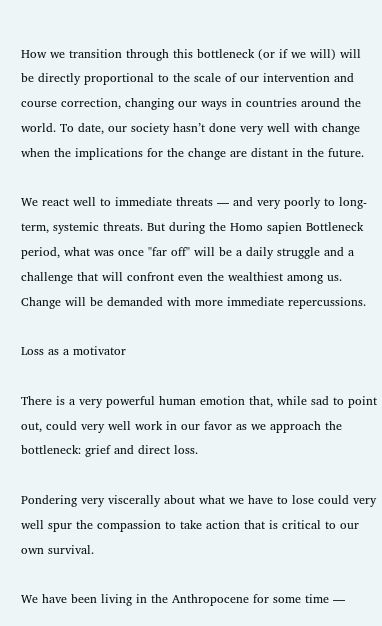How we transition through this bottleneck (or if we will) will be directly proportional to the scale of our intervention and course correction, changing our ways in countries around the world. To date, our society hasn’t done very well with change when the implications for the change are distant in the future.

We react well to immediate threats — and very poorly to long-term, systemic threats. But during the Homo sapien Bottleneck period, what was once "far off" will be a daily struggle and a challenge that will confront even the wealthiest among us. Change will be demanded with more immediate repercussions.

Loss as a motivator

There is a very powerful human emotion that, while sad to point out, could very well work in our favor as we approach the bottleneck: grief and direct loss.

Pondering very viscerally about what we have to lose could very well spur the compassion to take action that is critical to our own survival.

We have been living in the Anthropocene for some time —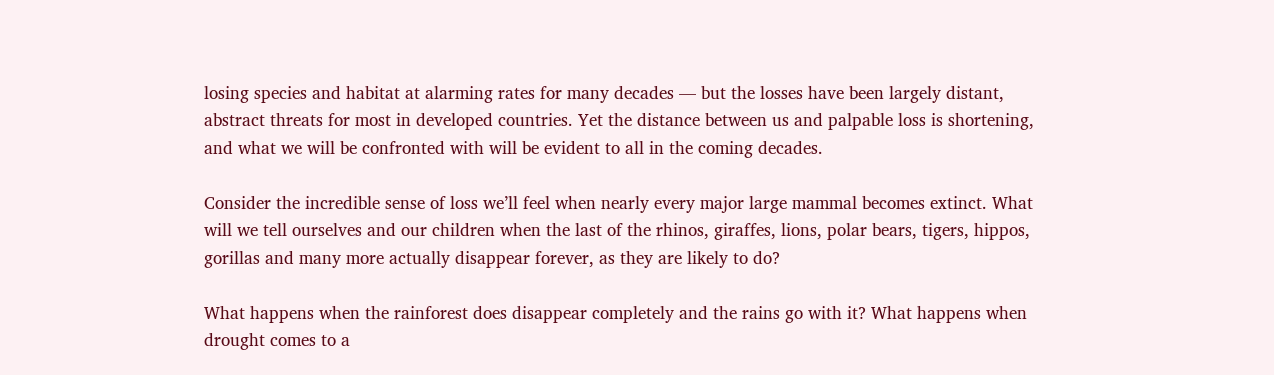losing species and habitat at alarming rates for many decades — but the losses have been largely distant, abstract threats for most in developed countries. Yet the distance between us and palpable loss is shortening, and what we will be confronted with will be evident to all in the coming decades.

Consider the incredible sense of loss we’ll feel when nearly every major large mammal becomes extinct. What will we tell ourselves and our children when the last of the rhinos, giraffes, lions, polar bears, tigers, hippos, gorillas and many more actually disappear forever, as they are likely to do?

What happens when the rainforest does disappear completely and the rains go with it? What happens when drought comes to a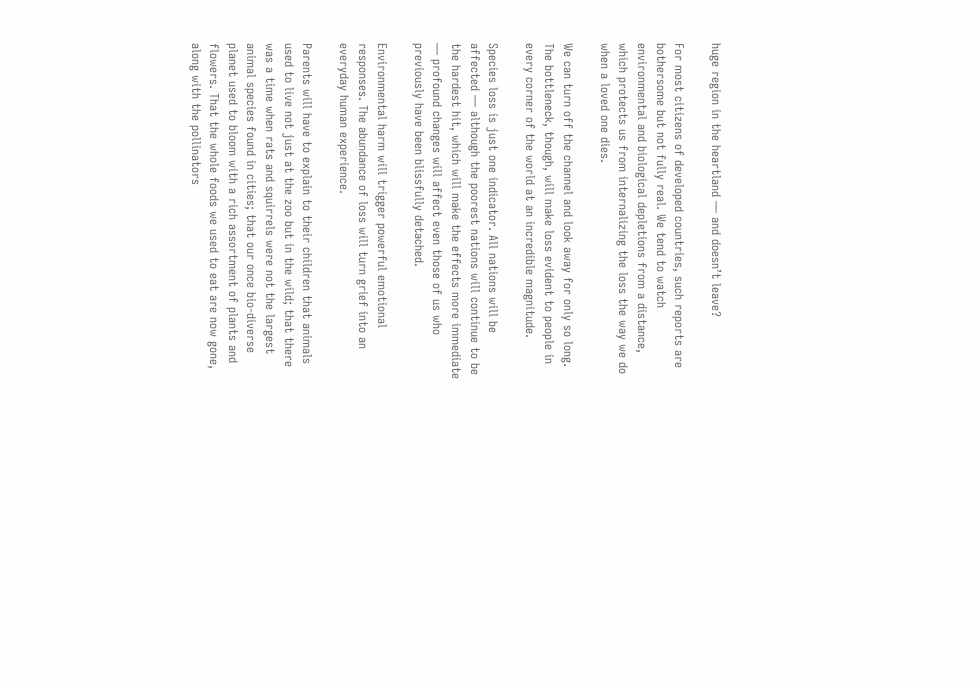huge region in the heartland — and doesn’t leave?

For most citizens of developed countries, such reports are bothersome but not fully real. We tend to watch environmental and biological depletions from a distance, which protects us from internalizing the loss the way we do when a loved one dies.

We can turn off the channel and look away for only so long. The bottleneck, though, will make loss evident to people in every corner of the world at an incredible magnitude.

Species loss is just one indicator. All nations will be affected — although the poorest nations will continue to be the hardest hit, which will make the effects more immediate — profound changes will affect even those of us who previously have been blissfully detached.

Environmental harm will trigger powerful emotional responses. The abundance of loss will turn grief into an everyday human experience.

Parents will have to explain to their children that animals used to live not just at the zoo but in the wild; that there was a time when rats and squirrels were not the largest animal species found in cities; that our once bio-diverse planet used to bloom with a rich assortment of plants and flowers. That the whole foods we used to eat are now gone, along with the pollinators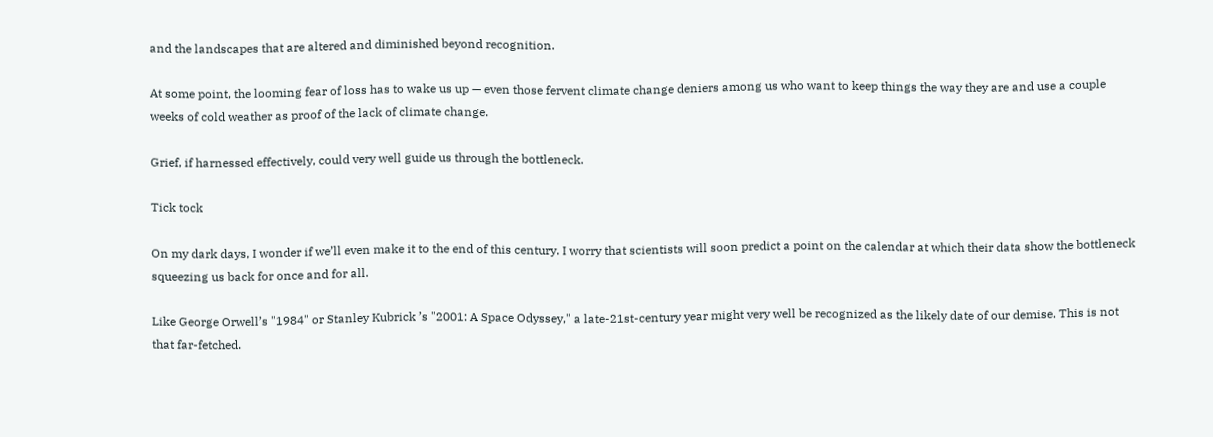and the landscapes that are altered and diminished beyond recognition.

At some point, the looming fear of loss has to wake us up — even those fervent climate change deniers among us who want to keep things the way they are and use a couple weeks of cold weather as proof of the lack of climate change.

Grief, if harnessed effectively, could very well guide us through the bottleneck.

Tick tock

On my dark days, I wonder if we’ll even make it to the end of this century. I worry that scientists will soon predict a point on the calendar at which their data show the bottleneck squeezing us back for once and for all.

Like George Orwell’s "1984" or Stanley Kubrick ’s "2001: A Space Odyssey," a late-21st-century year might very well be recognized as the likely date of our demise. This is not that far-fetched.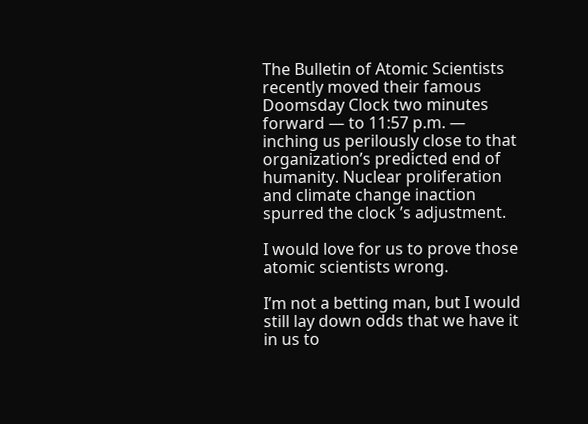The Bulletin of Atomic Scientists recently moved their famous Doomsday Clock two minutes forward — to 11:57 p.m. — inching us perilously close to that organization’s predicted end of humanity. Nuclear proliferation and climate change inaction spurred the clock ’s adjustment.

I would love for us to prove those atomic scientists wrong.

I’m not a betting man, but I would still lay down odds that we have it in us to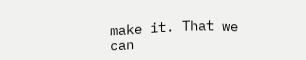make it. That we can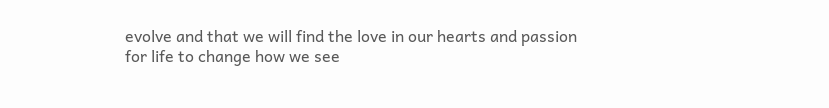evolve and that we will find the love in our hearts and passion for life to change how we see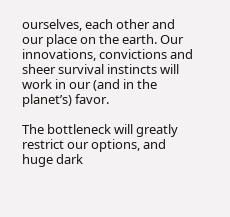ourselves, each other and our place on the earth. Our innovations, convictions and sheer survival instincts will work in our (and in the planet’s) favor.

The bottleneck will greatly restrict our options, and huge dark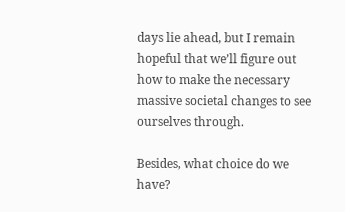days lie ahead, but I remain hopeful that we’ll figure out how to make the necessary massive societal changes to see ourselves through.

Besides, what choice do we have?